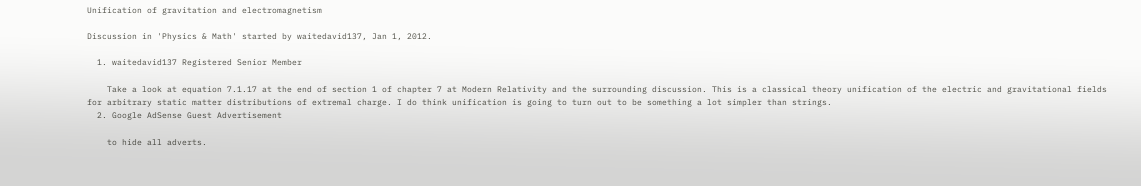Unification of gravitation and electromagnetism

Discussion in 'Physics & Math' started by waitedavid137, Jan 1, 2012.

  1. waitedavid137 Registered Senior Member

    Take a look at equation 7.1.17 at the end of section 1 of chapter 7 at Modern Relativity and the surrounding discussion. This is a classical theory unification of the electric and gravitational fields for arbitrary static matter distributions of extremal charge. I do think unification is going to turn out to be something a lot simpler than strings.
  2. Google AdSense Guest Advertisement

    to hide all adverts.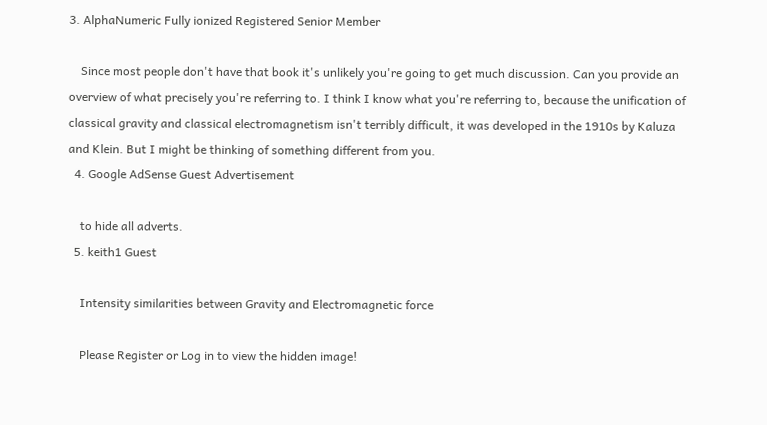3. AlphaNumeric Fully ionized Registered Senior Member

    Since most people don't have that book it's unlikely you're going to get much discussion. Can you provide an overview of what precisely you're referring to. I think I know what you're referring to, because the unification of classical gravity and classical electromagnetism isn't terribly difficult, it was developed in the 1910s by Kaluza and Klein. But I might be thinking of something different from you.
  4. Google AdSense Guest Advertisement

    to hide all adverts.
  5. keith1 Guest

    Intensity similarities between Gravity and Electromagnetic force

    Please Register or Log in to view the hidden image!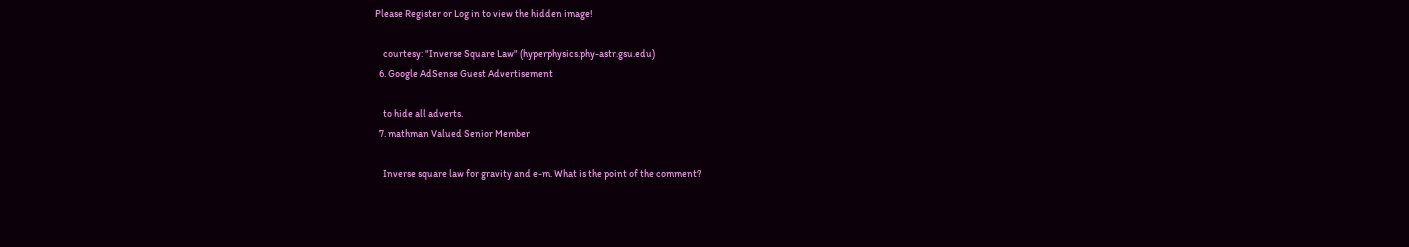Please Register or Log in to view the hidden image!

    courtesy: "Inverse Square Law" (hyperphysics.phy-astr.gsu.edu)
  6. Google AdSense Guest Advertisement

    to hide all adverts.
  7. mathman Valued Senior Member

    Inverse square law for gravity and e-m. What is the point of the comment?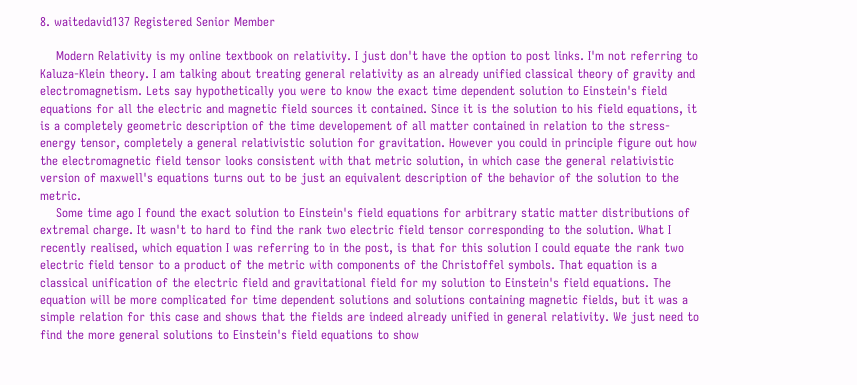8. waitedavid137 Registered Senior Member

    Modern Relativity is my online textbook on relativity. I just don't have the option to post links. I'm not referring to Kaluza-Klein theory. I am talking about treating general relativity as an already unified classical theory of gravity and electromagnetism. Lets say hypothetically you were to know the exact time dependent solution to Einstein's field equations for all the electric and magnetic field sources it contained. Since it is the solution to his field equations, it is a completely geometric description of the time developement of all matter contained in relation to the stress-energy tensor, completely a general relativistic solution for gravitation. However you could in principle figure out how the electromagnetic field tensor looks consistent with that metric solution, in which case the general relativistic version of maxwell's equations turns out to be just an equivalent description of the behavior of the solution to the metric.
    Some time ago I found the exact solution to Einstein's field equations for arbitrary static matter distributions of extremal charge. It wasn't to hard to find the rank two electric field tensor corresponding to the solution. What I recently realised, which equation I was referring to in the post, is that for this solution I could equate the rank two electric field tensor to a product of the metric with components of the Christoffel symbols. That equation is a classical unification of the electric field and gravitational field for my solution to Einstein's field equations. The equation will be more complicated for time dependent solutions and solutions containing magnetic fields, but it was a simple relation for this case and shows that the fields are indeed already unified in general relativity. We just need to find the more general solutions to Einstein's field equations to show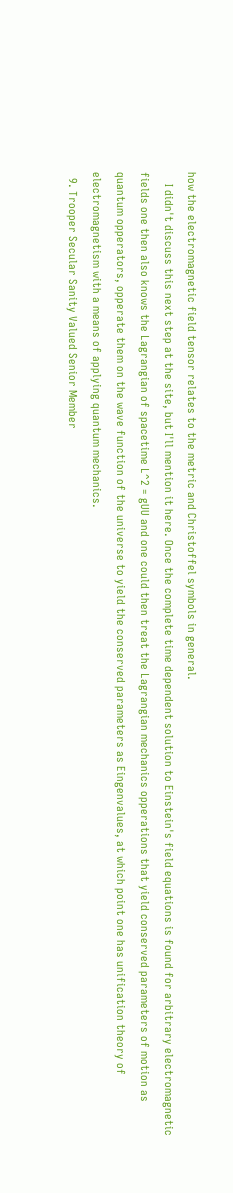how the electromagnetic field tensor relates to the metric and Christoffel symbols in general.
    I didn't discuss this next step at the site, but I'll mention it here. Once the complete time dependent solution to Einstein's field equations is found for arbitrary electromagnetic fields one then also knows the Lagrangian of spacetime L^2 = gUU and one could then treat the Lagrangian mechanics opperations that yield conserved parameters of motion as quantum opperators, opperate them on the wave function of the universe to yield the conserved parameters as Eingenvalues, at which point one has unification theory of electromagnetism with a means of applying quantum mechanics.
  9. Trooper Secular Sanity Valued Senior Member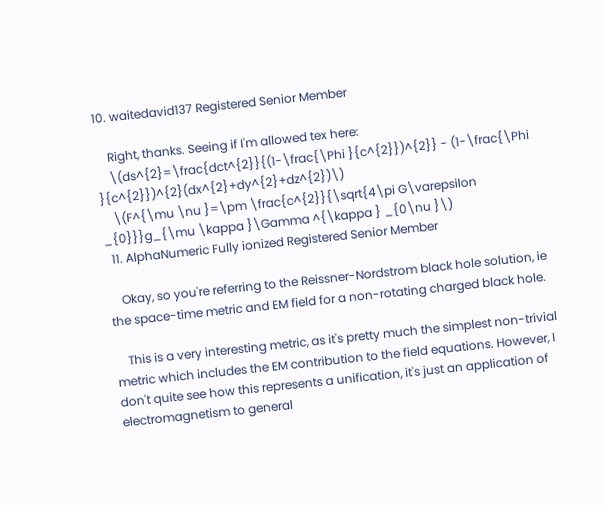10. waitedavid137 Registered Senior Member

    Right, thanks. Seeing if I'm allowed tex here:
    \(ds^{2}=\frac{dct^{2}}{(1-\frac{\Phi }{c^{2}})^{2}} - (1-\frac{\Phi }{c^{2}})^{2}(dx^{2}+dy^{2}+dz^{2})\)
    \(F^{\mu \nu }=\pm \frac{c^{2}}{\sqrt{4\pi G\varepsilon _{0}}}g_{\mu \kappa }\Gamma ^{\kappa } _{0\nu }\)
  11. AlphaNumeric Fully ionized Registered Senior Member

    Okay, so you're referring to the Reissner-Nordstrom black hole solution, ie the space-time metric and EM field for a non-rotating charged black hole.

    This is a very interesting metric, as it's pretty much the simplest non-trivial metric which includes the EM contribution to the field equations. However, I don't quite see how this represents a unification, it's just an application of electromagnetism to general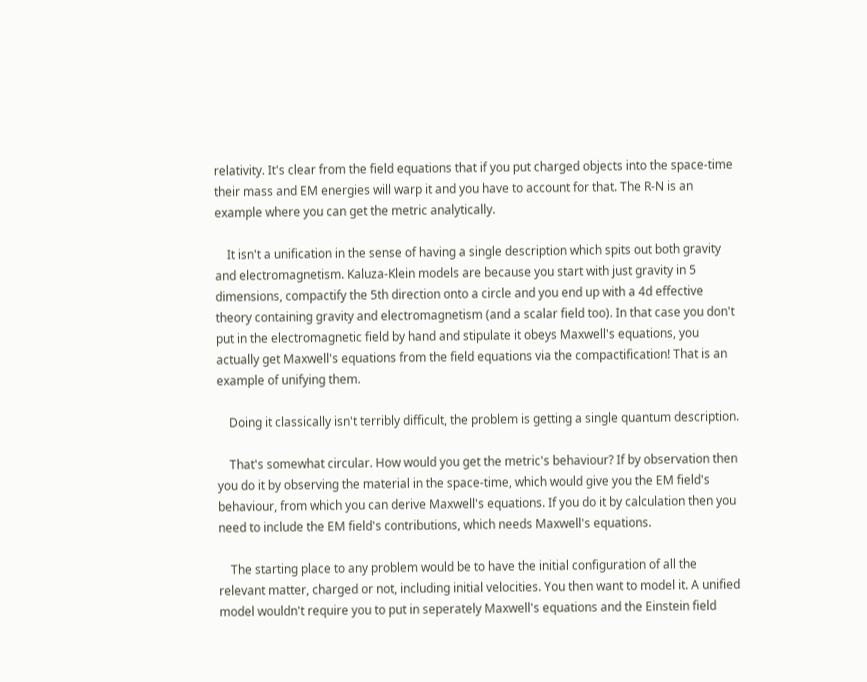relativity. It's clear from the field equations that if you put charged objects into the space-time their mass and EM energies will warp it and you have to account for that. The R-N is an example where you can get the metric analytically.

    It isn't a unification in the sense of having a single description which spits out both gravity and electromagnetism. Kaluza-Klein models are because you start with just gravity in 5 dimensions, compactify the 5th direction onto a circle and you end up with a 4d effective theory containing gravity and electromagnetism (and a scalar field too). In that case you don't put in the electromagnetic field by hand and stipulate it obeys Maxwell's equations, you actually get Maxwell's equations from the field equations via the compactification! That is an example of unifying them.

    Doing it classically isn't terribly difficult, the problem is getting a single quantum description.

    That's somewhat circular. How would you get the metric's behaviour? If by observation then you do it by observing the material in the space-time, which would give you the EM field's behaviour, from which you can derive Maxwell's equations. If you do it by calculation then you need to include the EM field's contributions, which needs Maxwell's equations.

    The starting place to any problem would be to have the initial configuration of all the relevant matter, charged or not, including initial velocities. You then want to model it. A unified model wouldn't require you to put in seperately Maxwell's equations and the Einstein field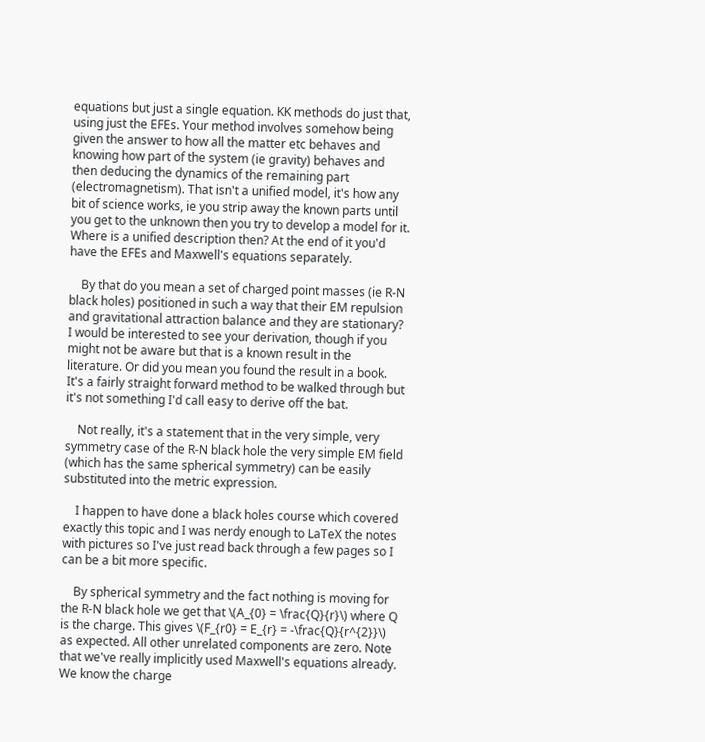equations but just a single equation. KK methods do just that, using just the EFEs. Your method involves somehow being given the answer to how all the matter etc behaves and knowing how part of the system (ie gravity) behaves and then deducing the dynamics of the remaining part (electromagnetism). That isn't a unified model, it's how any bit of science works, ie you strip away the known parts until you get to the unknown then you try to develop a model for it. Where is a unified description then? At the end of it you'd have the EFEs and Maxwell's equations separately.

    By that do you mean a set of charged point masses (ie R-N black holes) positioned in such a way that their EM repulsion and gravitational attraction balance and they are stationary? I would be interested to see your derivation, though if you might not be aware but that is a known result in the literature. Or did you mean you found the result in a book. It's a fairly straight forward method to be walked through but it's not something I'd call easy to derive off the bat.

    Not really, it's a statement that in the very simple, very symmetry case of the R-N black hole the very simple EM field (which has the same spherical symmetry) can be easily substituted into the metric expression.

    I happen to have done a black holes course which covered exactly this topic and I was nerdy enough to LaTeX the notes with pictures so I've just read back through a few pages so I can be a bit more specific.

    By spherical symmetry and the fact nothing is moving for the R-N black hole we get that \(A_{0} = \frac{Q}{r}\) where Q is the charge. This gives \(F_{r0} = E_{r} = -\frac{Q}{r^{2}}\) as expected. All other unrelated components are zero. Note that we've really implicitly used Maxwell's equations already. We know the charge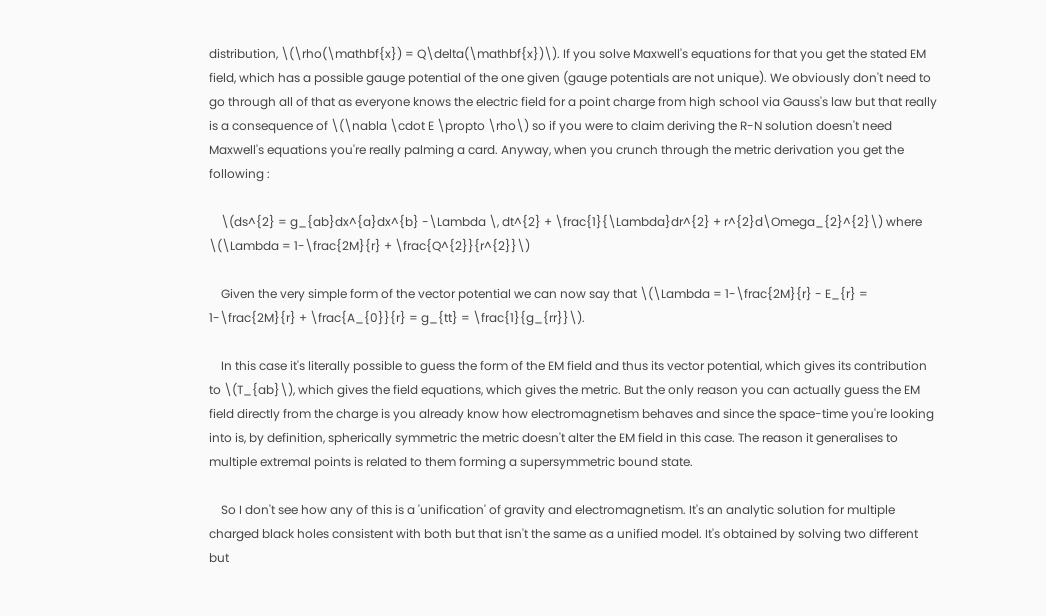distribution, \(\rho(\mathbf{x}) = Q\delta(\mathbf{x})\). If you solve Maxwell's equations for that you get the stated EM field, which has a possible gauge potential of the one given (gauge potentials are not unique). We obviously don't need to go through all of that as everyone knows the electric field for a point charge from high school via Gauss's law but that really is a consequence of \(\nabla \cdot E \propto \rho\) so if you were to claim deriving the R-N solution doesn't need Maxwell's equations you're really palming a card. Anyway, when you crunch through the metric derivation you get the following :

    \(ds^{2} = g_{ab}dx^{a}dx^{b} -\Lambda \, dt^{2} + \frac{1}{\Lambda}dr^{2} + r^{2}d\Omega_{2}^{2}\) where \(\Lambda = 1-\frac{2M}{r} + \frac{Q^{2}}{r^{2}}\)

    Given the very simple form of the vector potential we can now say that \(\Lambda = 1-\frac{2M}{r} - E_{r} = 1-\frac{2M}{r} + \frac{A_{0}}{r} = g_{tt} = \frac{1}{g_{rr}}\).

    In this case it's literally possible to guess the form of the EM field and thus its vector potential, which gives its contribution to \(T_{ab}\), which gives the field equations, which gives the metric. But the only reason you can actually guess the EM field directly from the charge is you already know how electromagnetism behaves and since the space-time you're looking into is, by definition, spherically symmetric the metric doesn't alter the EM field in this case. The reason it generalises to multiple extremal points is related to them forming a supersymmetric bound state.

    So I don't see how any of this is a 'unification' of gravity and electromagnetism. It's an analytic solution for multiple charged black holes consistent with both but that isn't the same as a unified model. It's obtained by solving two different but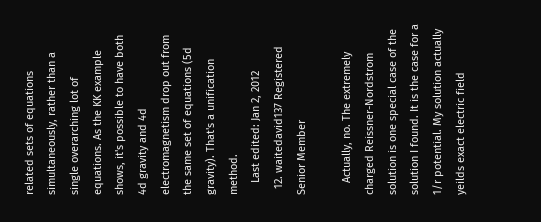related sets of equations simultaneously, rather than a single overarching lot of equations. As the KK example shows, it's possible to have both 4d gravity and 4d electromagnetism drop out from the same set of equations (5d gravity). That's a unification method.
    Last edited: Jan 2, 2012
  12. waitedavid137 Registered Senior Member

    Actually, no. The extremely charged Reissner-Nordstrom solution is one special case of the solution I found. It is the case for a 1/r potential. My solution actually yeilds exact electric field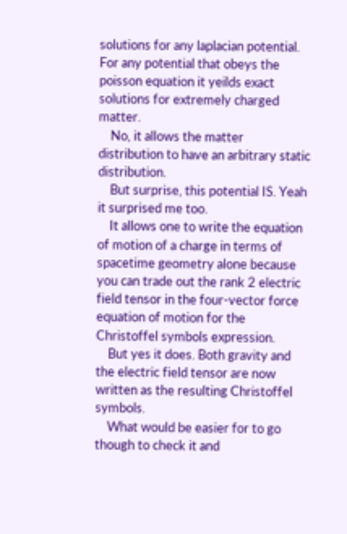solutions for any laplacian potential. For any potential that obeys the poisson equation it yeilds exact solutions for extremely charged matter.
    No, it allows the matter distribution to have an arbitrary static distribution.
    But surprise, this potential IS. Yeah it surprised me too.
    It allows one to write the equation of motion of a charge in terms of spacetime geometry alone because you can trade out the rank 2 electric field tensor in the four-vector force equation of motion for the Christoffel symbols expression.
    But yes it does. Both gravity and the electric field tensor are now written as the resulting Christoffel symbols.
    What would be easier for to go though to check it and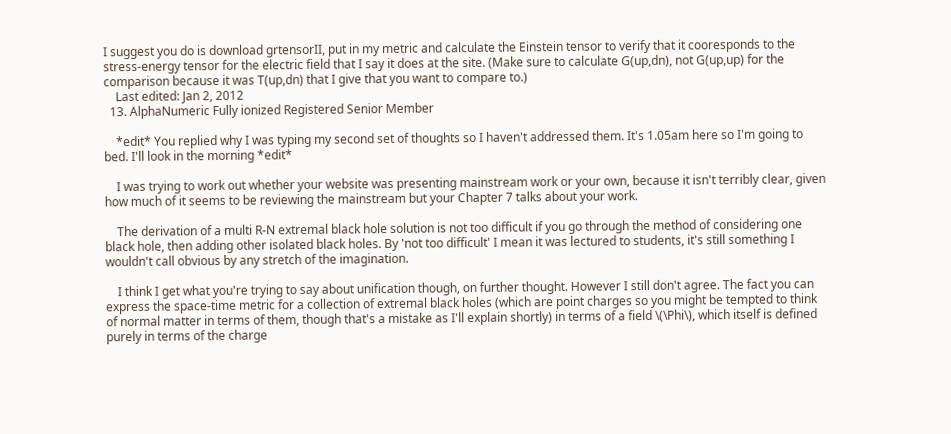I suggest you do is download grtensorII, put in my metric and calculate the Einstein tensor to verify that it cooresponds to the stress-energy tensor for the electric field that I say it does at the site. (Make sure to calculate G(up,dn), not G(up,up) for the comparison because it was T(up,dn) that I give that you want to compare to.)
    Last edited: Jan 2, 2012
  13. AlphaNumeric Fully ionized Registered Senior Member

    *edit* You replied why I was typing my second set of thoughts so I haven't addressed them. It's 1.05am here so I'm going to bed. I'll look in the morning *edit*

    I was trying to work out whether your website was presenting mainstream work or your own, because it isn't terribly clear, given how much of it seems to be reviewing the mainstream but your Chapter 7 talks about your work.

    The derivation of a multi R-N extremal black hole solution is not too difficult if you go through the method of considering one black hole, then adding other isolated black holes. By 'not too difficult' I mean it was lectured to students, it's still something I wouldn't call obvious by any stretch of the imagination.

    I think I get what you're trying to say about unification though, on further thought. However I still don't agree. The fact you can express the space-time metric for a collection of extremal black holes (which are point charges so you might be tempted to think of normal matter in terms of them, though that's a mistake as I'll explain shortly) in terms of a field \(\Phi\), which itself is defined purely in terms of the charge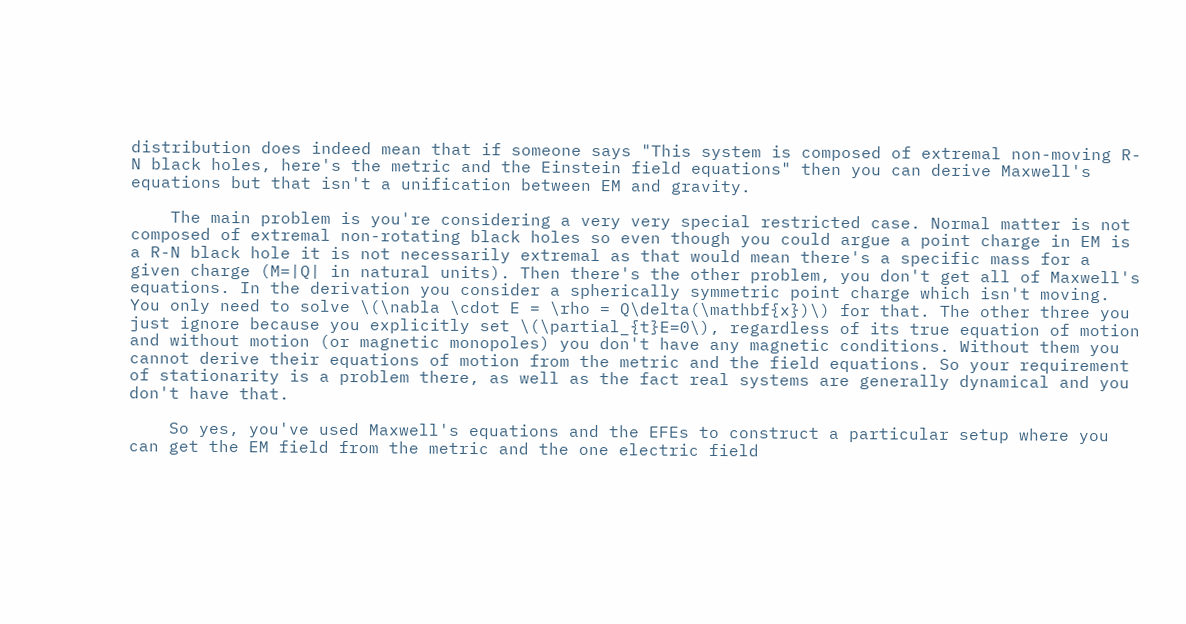distribution does indeed mean that if someone says "This system is composed of extremal non-moving R-N black holes, here's the metric and the Einstein field equations" then you can derive Maxwell's equations but that isn't a unification between EM and gravity.

    The main problem is you're considering a very very special restricted case. Normal matter is not composed of extremal non-rotating black holes so even though you could argue a point charge in EM is a R-N black hole it is not necessarily extremal as that would mean there's a specific mass for a given charge (M=|Q| in natural units). Then there's the other problem, you don't get all of Maxwell's equations. In the derivation you consider a spherically symmetric point charge which isn't moving. You only need to solve \(\nabla \cdot E = \rho = Q\delta(\mathbf{x})\) for that. The other three you just ignore because you explicitly set \(\partial_{t}E=0\), regardless of its true equation of motion and without motion (or magnetic monopoles) you don't have any magnetic conditions. Without them you cannot derive their equations of motion from the metric and the field equations. So your requirement of stationarity is a problem there, as well as the fact real systems are generally dynamical and you don't have that.

    So yes, you've used Maxwell's equations and the EFEs to construct a particular setup where you can get the EM field from the metric and the one electric field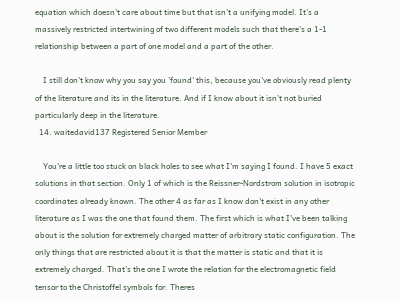equation which doesn't care about time but that isn't a unifying model. It's a massively restricted intertwining of two different models such that there's a 1-1 relationship between a part of one model and a part of the other.

    I still don't know why you say you 'found' this, because you've obviously read plenty of the literature and its in the literature. And if I know about it isn't not buried particularly deep in the literature.
  14. waitedavid137 Registered Senior Member

    You're a little too stuck on black holes to see what I'm saying I found. I have 5 exact solutions in that section. Only 1 of which is the Reissner-Nordstrom solution in isotropic coordinates already known. The other 4 as far as I know don't exist in any other literature as I was the one that found them. The first which is what I've been talking about is the solution for extremely charged matter of arbitrary static configuration. The only things that are restricted about it is that the matter is static and that it is extremely charged. That's the one I wrote the relation for the electromagnetic field tensor to the Christoffel symbols for. Theres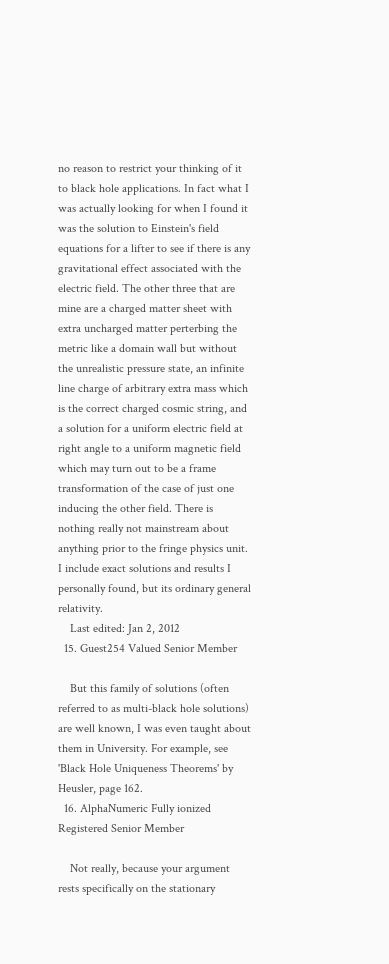no reason to restrict your thinking of it to black hole applications. In fact what I was actually looking for when I found it was the solution to Einstein's field equations for a lifter to see if there is any gravitational effect associated with the electric field. The other three that are mine are a charged matter sheet with extra uncharged matter perterbing the metric like a domain wall but without the unrealistic pressure state, an infinite line charge of arbitrary extra mass which is the correct charged cosmic string, and a solution for a uniform electric field at right angle to a uniform magnetic field which may turn out to be a frame transformation of the case of just one inducing the other field. There is nothing really not mainstream about anything prior to the fringe physics unit. I include exact solutions and results I personally found, but its ordinary general relativity.
    Last edited: Jan 2, 2012
  15. Guest254 Valued Senior Member

    But this family of solutions (often referred to as multi-black hole solutions) are well known, I was even taught about them in University. For example, see 'Black Hole Uniqueness Theorems' by Heusler, page 162.
  16. AlphaNumeric Fully ionized Registered Senior Member

    Not really, because your argument rests specifically on the stationary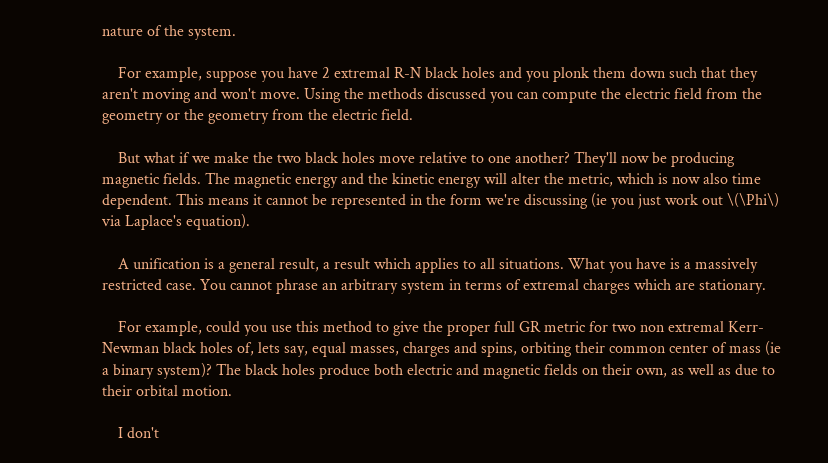nature of the system.

    For example, suppose you have 2 extremal R-N black holes and you plonk them down such that they aren't moving and won't move. Using the methods discussed you can compute the electric field from the geometry or the geometry from the electric field.

    But what if we make the two black holes move relative to one another? They'll now be producing magnetic fields. The magnetic energy and the kinetic energy will alter the metric, which is now also time dependent. This means it cannot be represented in the form we're discussing (ie you just work out \(\Phi\) via Laplace's equation).

    A unification is a general result, a result which applies to all situations. What you have is a massively restricted case. You cannot phrase an arbitrary system in terms of extremal charges which are stationary.

    For example, could you use this method to give the proper full GR metric for two non extremal Kerr-Newman black holes of, lets say, equal masses, charges and spins, orbiting their common center of mass (ie a binary system)? The black holes produce both electric and magnetic fields on their own, as well as due to their orbital motion.

    I don't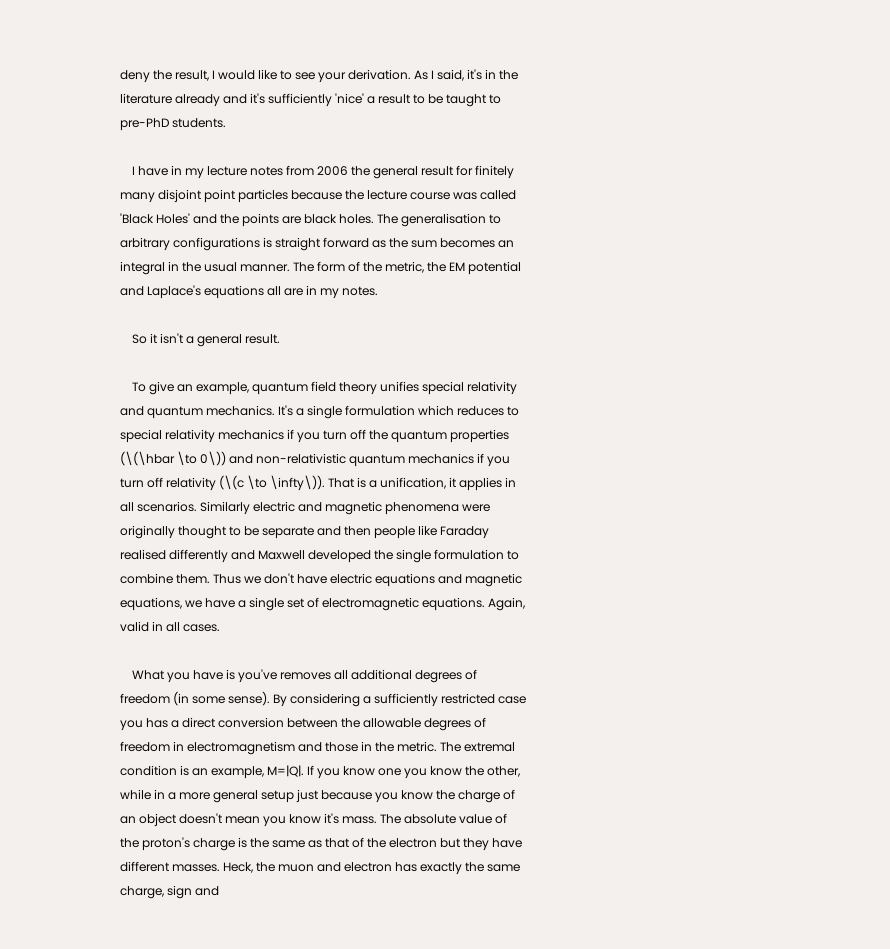deny the result, I would like to see your derivation. As I said, it's in the literature already and it's sufficiently 'nice' a result to be taught to pre-PhD students.

    I have in my lecture notes from 2006 the general result for finitely many disjoint point particles because the lecture course was called 'Black Holes' and the points are black holes. The generalisation to arbitrary configurations is straight forward as the sum becomes an integral in the usual manner. The form of the metric, the EM potential and Laplace's equations all are in my notes.

    So it isn't a general result.

    To give an example, quantum field theory unifies special relativity and quantum mechanics. It's a single formulation which reduces to special relativity mechanics if you turn off the quantum properties (\(\hbar \to 0\)) and non-relativistic quantum mechanics if you turn off relativity (\(c \to \infty\)). That is a unification, it applies in all scenarios. Similarly electric and magnetic phenomena were originally thought to be separate and then people like Faraday realised differently and Maxwell developed the single formulation to combine them. Thus we don't have electric equations and magnetic equations, we have a single set of electromagnetic equations. Again, valid in all cases.

    What you have is you've removes all additional degrees of freedom (in some sense). By considering a sufficiently restricted case you has a direct conversion between the allowable degrees of freedom in electromagnetism and those in the metric. The extremal condition is an example, M=|Q|. If you know one you know the other, while in a more general setup just because you know the charge of an object doesn't mean you know it's mass. The absolute value of the proton's charge is the same as that of the electron but they have different masses. Heck, the muon and electron has exactly the same charge, sign and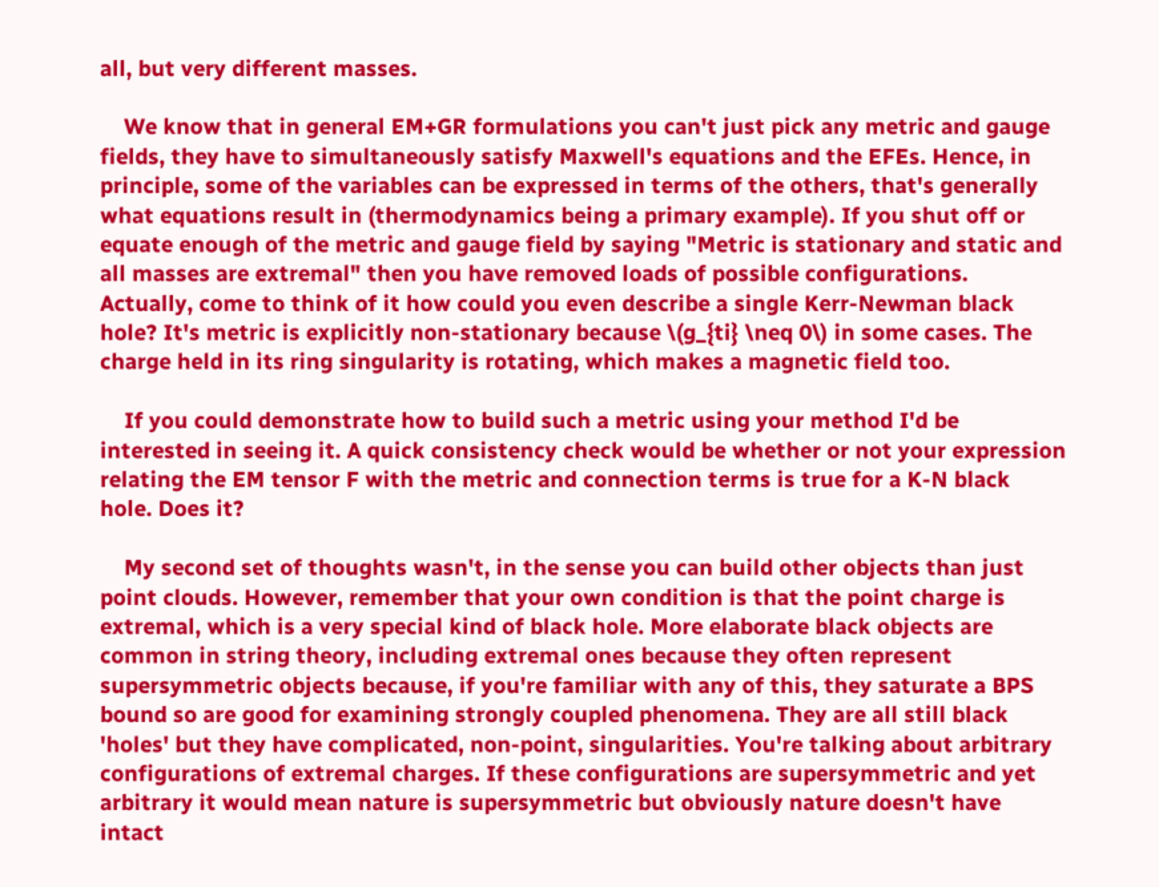all, but very different masses.

    We know that in general EM+GR formulations you can't just pick any metric and gauge fields, they have to simultaneously satisfy Maxwell's equations and the EFEs. Hence, in principle, some of the variables can be expressed in terms of the others, that's generally what equations result in (thermodynamics being a primary example). If you shut off or equate enough of the metric and gauge field by saying "Metric is stationary and static and all masses are extremal" then you have removed loads of possible configurations. Actually, come to think of it how could you even describe a single Kerr-Newman black hole? It's metric is explicitly non-stationary because \(g_{ti} \neq 0\) in some cases. The charge held in its ring singularity is rotating, which makes a magnetic field too.

    If you could demonstrate how to build such a metric using your method I'd be interested in seeing it. A quick consistency check would be whether or not your expression relating the EM tensor F with the metric and connection terms is true for a K-N black hole. Does it?

    My second set of thoughts wasn't, in the sense you can build other objects than just point clouds. However, remember that your own condition is that the point charge is extremal, which is a very special kind of black hole. More elaborate black objects are common in string theory, including extremal ones because they often represent supersymmetric objects because, if you're familiar with any of this, they saturate a BPS bound so are good for examining strongly coupled phenomena. They are all still black 'holes' but they have complicated, non-point, singularities. You're talking about arbitrary configurations of extremal charges. If these configurations are supersymmetric and yet arbitrary it would mean nature is supersymmetric but obviously nature doesn't have intact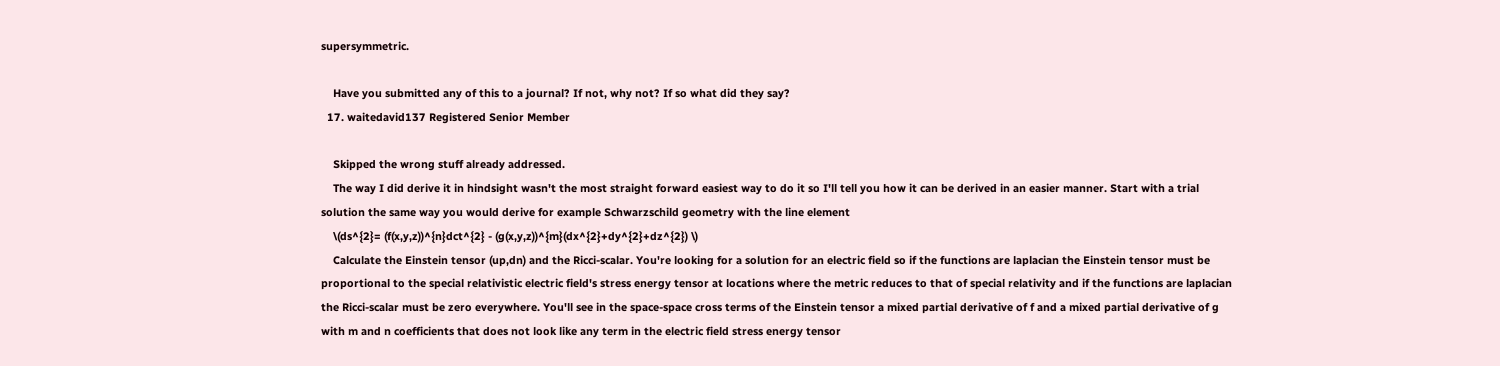supersymmetric.

    Have you submitted any of this to a journal? If not, why not? If so what did they say?
  17. waitedavid137 Registered Senior Member

    Skipped the wrong stuff already addressed.
    The way I did derive it in hindsight wasn't the most straight forward easiest way to do it so I'll tell you how it can be derived in an easier manner. Start with a trial solution the same way you would derive for example Schwarzschild geometry with the line element
    \(ds^{2}= (f(x,y,z))^{n}dct^{2} - (g(x,y,z))^{m}(dx^{2}+dy^{2}+dz^{2}) \)
    Calculate the Einstein tensor (up,dn) and the Ricci-scalar. You're looking for a solution for an electric field so if the functions are laplacian the Einstein tensor must be proportional to the special relativistic electric field's stress energy tensor at locations where the metric reduces to that of special relativity and if the functions are laplacian the Ricci-scalar must be zero everywhere. You'll see in the space-space cross terms of the Einstein tensor a mixed partial derivative of f and a mixed partial derivative of g with m and n coefficients that does not look like any term in the electric field stress energy tensor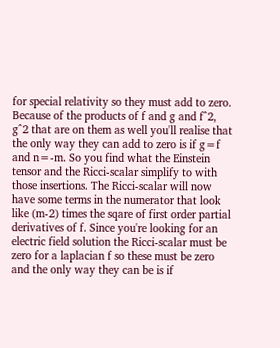for special relativity so they must add to zero. Because of the products of f and g and f^2, g^2 that are on them as well you'll realise that the only way they can add to zero is if g=f and n=-m. So you find what the Einstein tensor and the Ricci-scalar simplify to with those insertions. The Ricci-scalar will now have some terms in the numerator that look like (m-2) times the sqare of first order partial derivatives of f. Since you're looking for an electric field solution the Ricci-scalar must be zero for a laplacian f so these must be zero and the only way they can be is if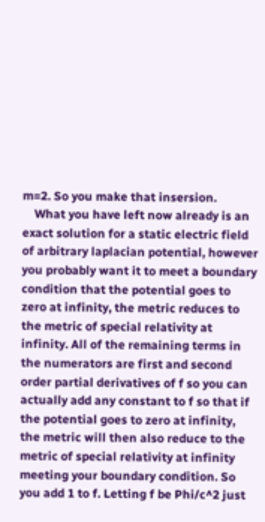m=2. So you make that insersion.
    What you have left now already is an exact solution for a static electric field of arbitrary laplacian potential, however you probably want it to meet a boundary condition that the potential goes to zero at infinity, the metric reduces to the metric of special relativity at infinity. All of the remaining terms in the numerators are first and second order partial derivatives of f so you can actually add any constant to f so that if the potential goes to zero at infinity, the metric will then also reduce to the metric of special relativity at infinity meeting your boundary condition. So you add 1 to f. Letting f be Phi/c^2 just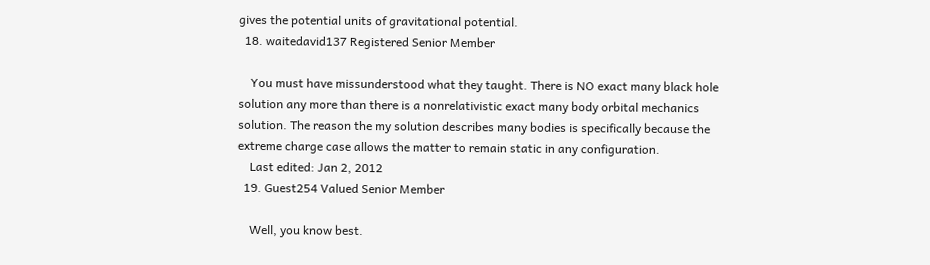gives the potential units of gravitational potential.
  18. waitedavid137 Registered Senior Member

    You must have missunderstood what they taught. There is NO exact many black hole solution any more than there is a nonrelativistic exact many body orbital mechanics solution. The reason the my solution describes many bodies is specifically because the extreme charge case allows the matter to remain static in any configuration.
    Last edited: Jan 2, 2012
  19. Guest254 Valued Senior Member

    Well, you know best.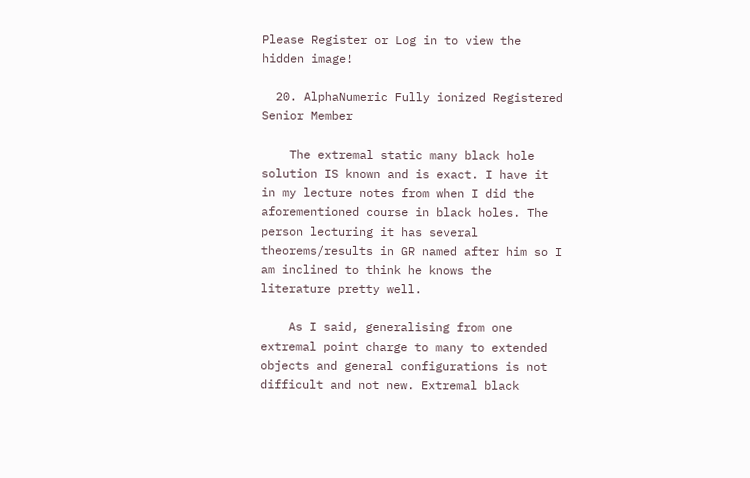Please Register or Log in to view the hidden image!

  20. AlphaNumeric Fully ionized Registered Senior Member

    The extremal static many black hole solution IS known and is exact. I have it in my lecture notes from when I did the aforementioned course in black holes. The person lecturing it has several theorems/results in GR named after him so I am inclined to think he knows the literature pretty well.

    As I said, generalising from one extremal point charge to many to extended objects and general configurations is not difficult and not new. Extremal black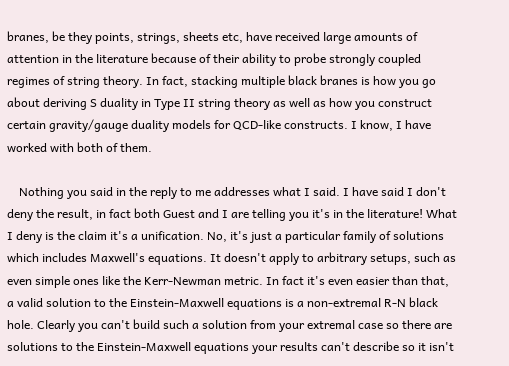branes, be they points, strings, sheets etc, have received large amounts of attention in the literature because of their ability to probe strongly coupled regimes of string theory. In fact, stacking multiple black branes is how you go about deriving S duality in Type II string theory as well as how you construct certain gravity/gauge duality models for QCD-like constructs. I know, I have worked with both of them.

    Nothing you said in the reply to me addresses what I said. I have said I don't deny the result, in fact both Guest and I are telling you it's in the literature! What I deny is the claim it's a unification. No, it's just a particular family of solutions which includes Maxwell's equations. It doesn't apply to arbitrary setups, such as even simple ones like the Kerr-Newman metric. In fact it's even easier than that, a valid solution to the Einstein-Maxwell equations is a non-extremal R-N black hole. Clearly you can't build such a solution from your extremal case so there are solutions to the Einstein-Maxwell equations your results can't describe so it isn't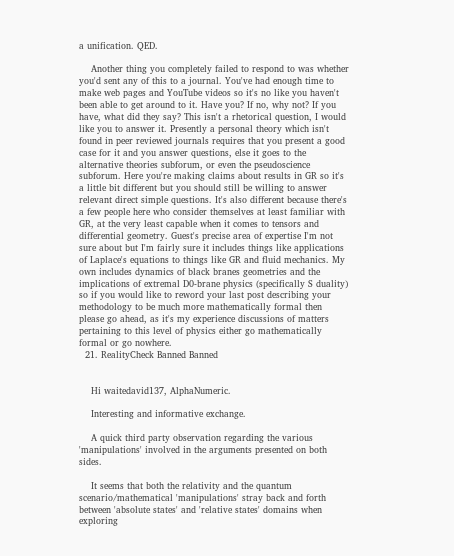a unification. QED.

    Another thing you completely failed to respond to was whether you'd sent any of this to a journal. You've had enough time to make web pages and YouTube videos so it's no like you haven't been able to get around to it. Have you? If no, why not? If you have, what did they say? This isn't a rhetorical question, I would like you to answer it. Presently a personal theory which isn't found in peer reviewed journals requires that you present a good case for it and you answer questions, else it goes to the alternative theories subforum, or even the pseudoscience subforum. Here you're making claims about results in GR so it's a little bit different but you should still be willing to answer relevant direct simple questions. It's also different because there's a few people here who consider themselves at least familiar with GR, at the very least capable when it comes to tensors and differential geometry. Guest's precise area of expertise I'm not sure about but I'm fairly sure it includes things like applications of Laplace's equations to things like GR and fluid mechanics. My own includes dynamics of black branes geometries and the implications of extremal D0-brane physics (specifically S duality) so if you would like to reword your last post describing your methodology to be much more mathematically formal then please go ahead, as it's my experience discussions of matters pertaining to this level of physics either go mathematically formal or go nowhere.
  21. RealityCheck Banned Banned


    Hi waitedavid137, AlphaNumeric.

    Interesting and informative exchange.

    A quick third party observation regarding the various 'manipulations' involved in the arguments presented on both sides.

    It seems that both the relativity and the quantum scenario/mathematical 'manipulations' stray back and forth between 'absolute states' and 'relative states' domains when exploring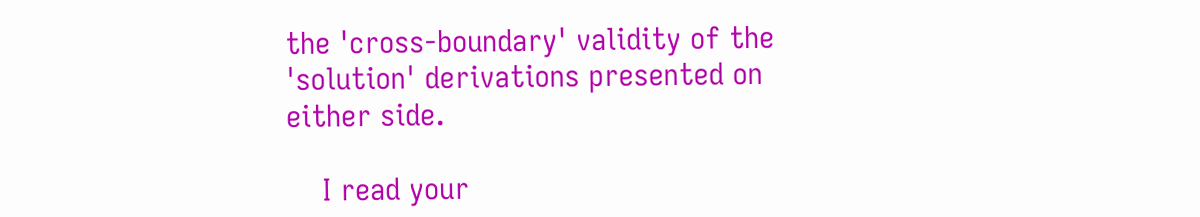the 'cross-boundary' validity of the 'solution' derivations presented on either side.

    I read your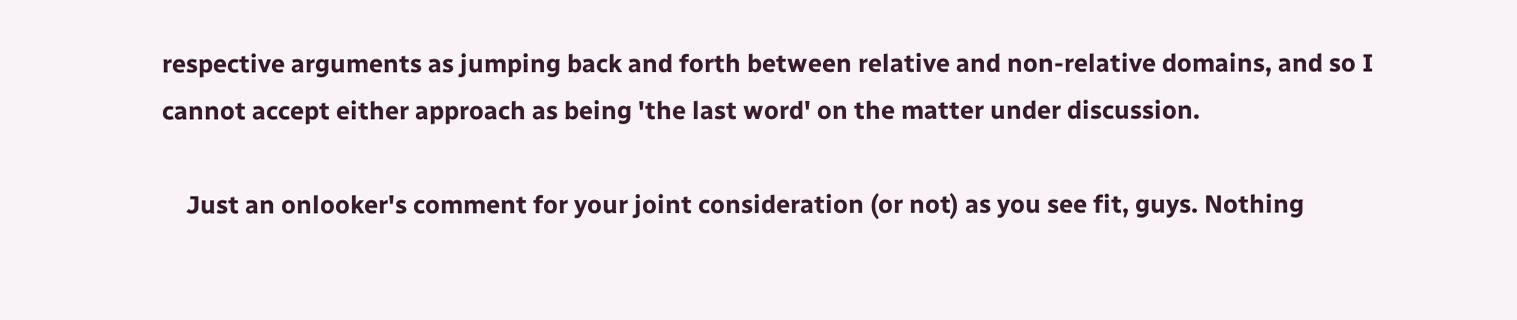respective arguments as jumping back and forth between relative and non-relative domains, and so I cannot accept either approach as being 'the last word' on the matter under discussion.

    Just an onlooker's comment for your joint consideration (or not) as you see fit, guys. Nothing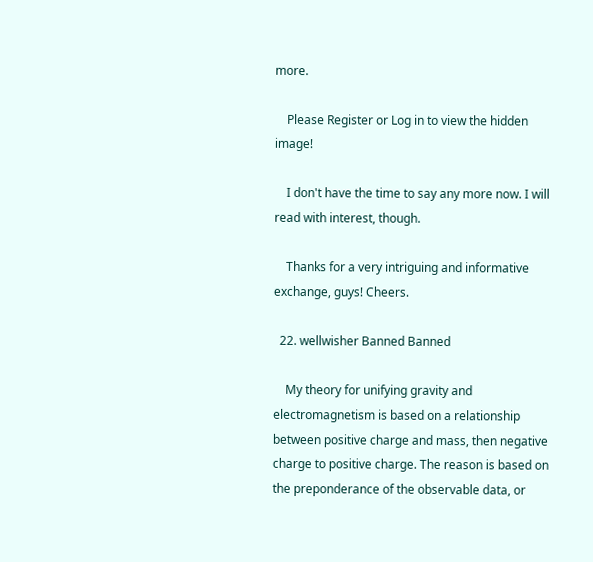more.

    Please Register or Log in to view the hidden image!

    I don't have the time to say any more now. I will read with interest, though.

    Thanks for a very intriguing and informative exchange, guys! Cheers.

  22. wellwisher Banned Banned

    My theory for unifying gravity and electromagnetism is based on a relationship between positive charge and mass, then negative charge to positive charge. The reason is based on the preponderance of the observable data, or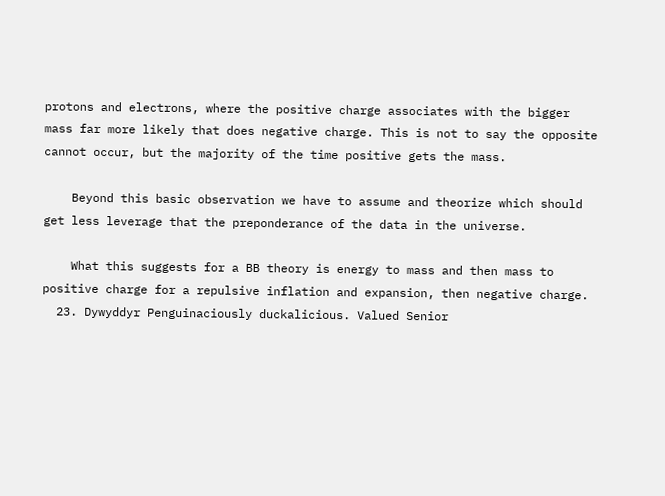protons and electrons, where the positive charge associates with the bigger mass far more likely that does negative charge. This is not to say the opposite cannot occur, but the majority of the time positive gets the mass.

    Beyond this basic observation we have to assume and theorize which should get less leverage that the preponderance of the data in the universe.

    What this suggests for a BB theory is energy to mass and then mass to positive charge for a repulsive inflation and expansion, then negative charge.
  23. Dywyddyr Penguinaciously duckalicious. Valued Senior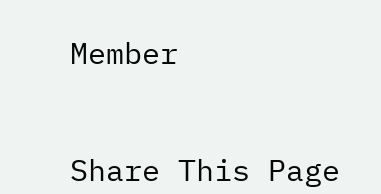Member


Share This Page